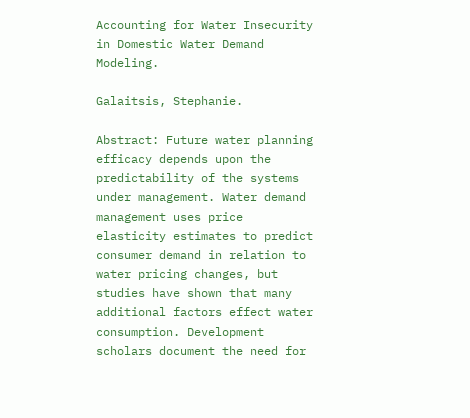Accounting for Water Insecurity in Domestic Water Demand Modeling.

Galaitsis, Stephanie.

Abstract: Future water planning efficacy depends upon the predictability of the systems under management. Water demand management uses price elasticity estimates to predict consumer demand in relation to water pricing changes, but studies have shown that many additional factors effect water consumption. Development scholars document the need for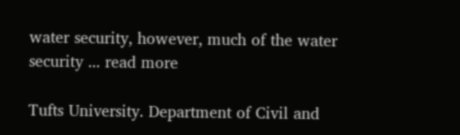water security, however, much of the water security ... read more

Tufts University. Department of Civil and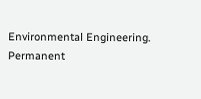Environmental Engineering.
Permanent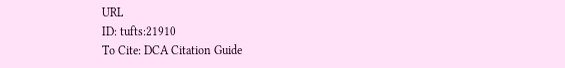URL
ID: tufts:21910
To Cite: DCA Citation Guide